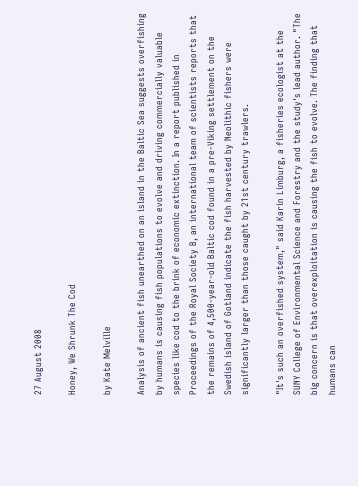27 August 2008

Honey, We Shrunk The Cod

by Kate Melville

Analysis of ancient fish unearthed on an island in the Baltic Sea suggests overfishing by humans is causing fish populations to evolve and driving commercially valuable species like cod to the brink of economic extinction. In a report published in Proceedings of the Royal Society B, an international team of scientists reports that the remains of 4,500-year-old Baltic cod found in a pre-Viking settlement on the Swedish island of Gotland indicate the fish harvested by Neolithic fishers were significantly larger than those caught by 21st century trawlers.

"It's such an overfished system," said Karin Limburg, a fisheries ecologist at the SUNY College of Environmental Science and Forestry and the study's lead author. "The big concern is that overexploitation is causing the fish to evolve. The finding that humans can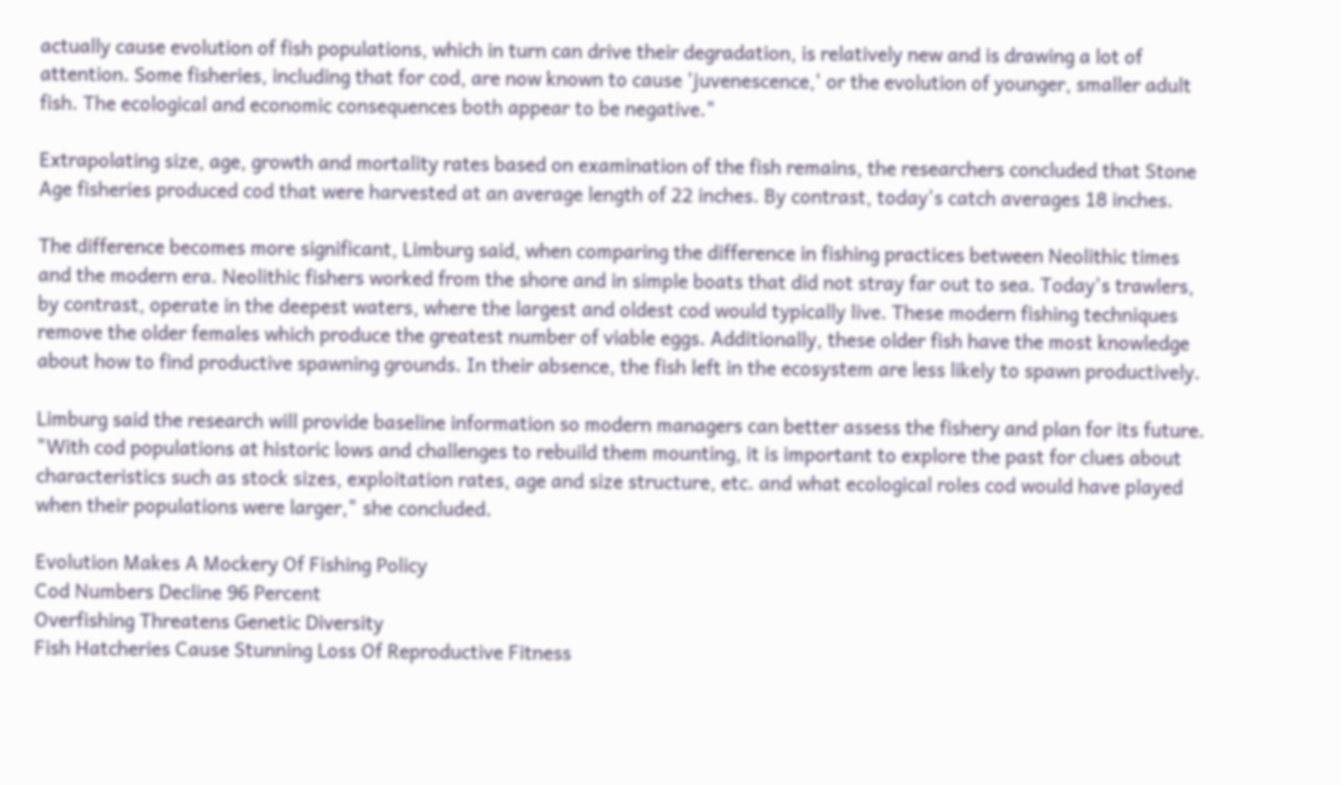actually cause evolution of fish populations, which in turn can drive their degradation, is relatively new and is drawing a lot of attention. Some fisheries, including that for cod, are now known to cause 'juvenescence,' or the evolution of younger, smaller adult fish. The ecological and economic consequences both appear to be negative."

Extrapolating size, age, growth and mortality rates based on examination of the fish remains, the researchers concluded that Stone Age fisheries produced cod that were harvested at an average length of 22 inches. By contrast, today's catch averages 18 inches.

The difference becomes more significant, Limburg said, when comparing the difference in fishing practices between Neolithic times and the modern era. Neolithic fishers worked from the shore and in simple boats that did not stray far out to sea. Today's trawlers, by contrast, operate in the deepest waters, where the largest and oldest cod would typically live. These modern fishing techniques remove the older females which produce the greatest number of viable eggs. Additionally, these older fish have the most knowledge about how to find productive spawning grounds. In their absence, the fish left in the ecosystem are less likely to spawn productively.

Limburg said the research will provide baseline information so modern managers can better assess the fishery and plan for its future. "With cod populations at historic lows and challenges to rebuild them mounting, it is important to explore the past for clues about characteristics such as stock sizes, exploitation rates, age and size structure, etc. and what ecological roles cod would have played when their populations were larger," she concluded.

Evolution Makes A Mockery Of Fishing Policy
Cod Numbers Decline 96 Percent
Overfishing Threatens Genetic Diversity
Fish Hatcheries Cause Stunning Loss Of Reproductive Fitness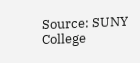Source: SUNY College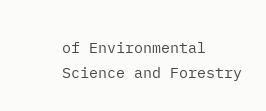of Environmental Science and Forestry